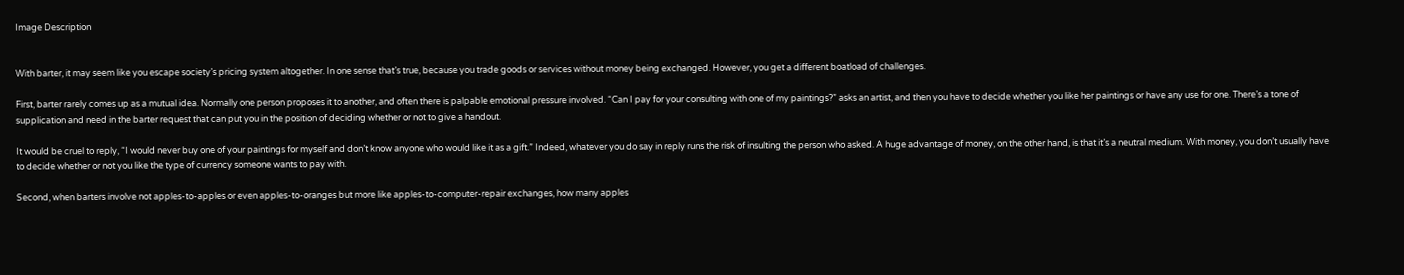Image Description


With barter, it may seem like you escape society’s pricing system altogether. In one sense that’s true, because you trade goods or services without money being exchanged. However, you get a different boatload of challenges.

First, barter rarely comes up as a mutual idea. Normally one person proposes it to another, and often there is palpable emotional pressure involved. “Can I pay for your consulting with one of my paintings?” asks an artist, and then you have to decide whether you like her paintings or have any use for one. There’s a tone of supplication and need in the barter request that can put you in the position of deciding whether or not to give a handout.

It would be cruel to reply, “I would never buy one of your paintings for myself and don’t know anyone who would like it as a gift.” Indeed, whatever you do say in reply runs the risk of insulting the person who asked. A huge advantage of money, on the other hand, is that it’s a neutral medium. With money, you don’t usually have to decide whether or not you like the type of currency someone wants to pay with.

Second, when barters involve not apples-to-apples or even apples-to-oranges but more like apples-to-computer-repair exchanges, how many apples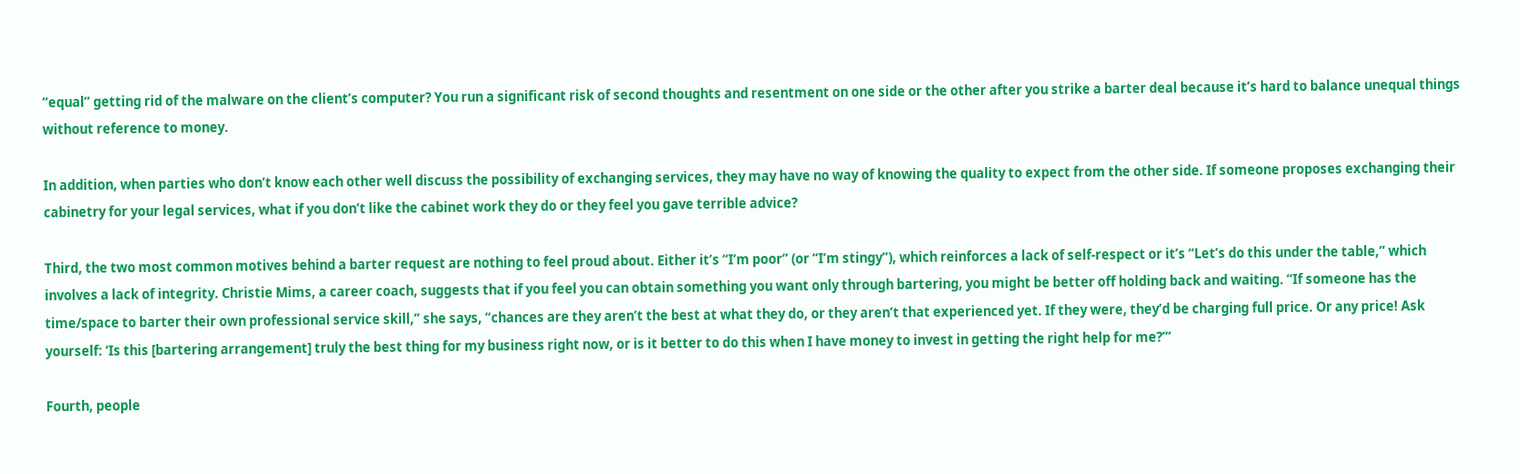“equal” getting rid of the malware on the client’s computer? You run a significant risk of second thoughts and resentment on one side or the other after you strike a barter deal because it’s hard to balance unequal things without reference to money.

In addition, when parties who don’t know each other well discuss the possibility of exchanging services, they may have no way of knowing the quality to expect from the other side. If someone proposes exchanging their cabinetry for your legal services, what if you don’t like the cabinet work they do or they feel you gave terrible advice?

Third, the two most common motives behind a barter request are nothing to feel proud about. Either it’s “I’m poor” (or “I’m stingy”), which reinforces a lack of self-respect or it’s “Let’s do this under the table,” which involves a lack of integrity. Christie Mims, a career coach, suggests that if you feel you can obtain something you want only through bartering, you might be better off holding back and waiting. “If someone has the time/space to barter their own professional service skill,” she says, “chances are they aren’t the best at what they do, or they aren’t that experienced yet. If they were, they’d be charging full price. Or any price! Ask yourself: ‘Is this [bartering arrangement] truly the best thing for my business right now, or is it better to do this when I have money to invest in getting the right help for me?’”

Fourth, people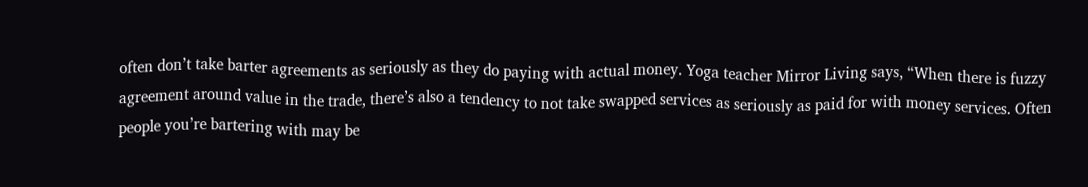often don’t take barter agreements as seriously as they do paying with actual money. Yoga teacher Mirror Living says, “When there is fuzzy agreement around value in the trade, there’s also a tendency to not take swapped services as seriously as paid for with money services. Often people you’re bartering with may be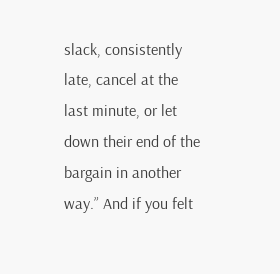slack, consistently late, cancel at the last minute, or let down their end of the bargain in another way.” And if you felt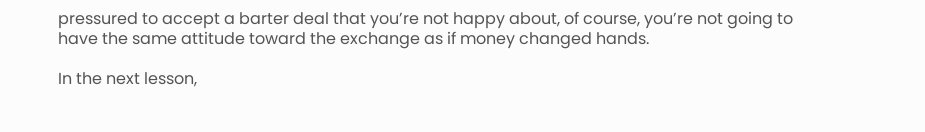pressured to accept a barter deal that you’re not happy about, of course, you’re not going to have the same attitude toward the exchange as if money changed hands.

In the next lesson,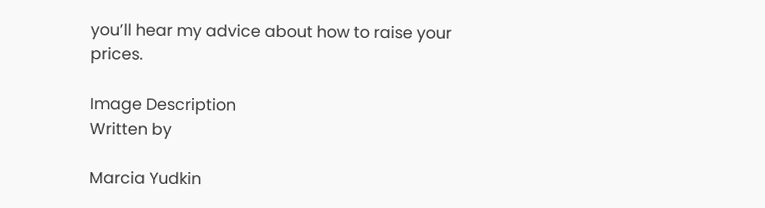you’ll hear my advice about how to raise your prices.

Image Description
Written by

Marcia Yudkin